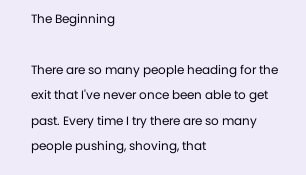The Beginning

There are so many people heading for the exit that I've never once been able to get past. Every time I try there are so many people pushing, shoving, that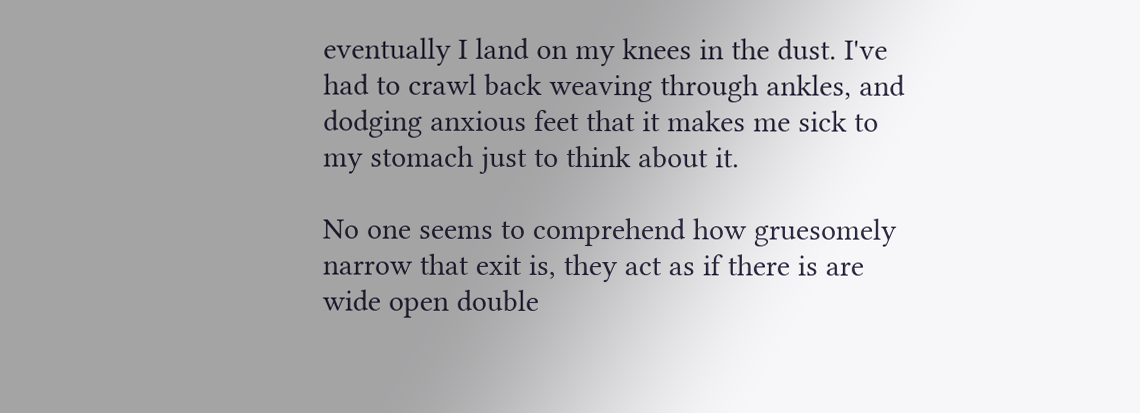eventually I land on my knees in the dust. I've had to crawl back weaving through ankles, and dodging anxious feet that it makes me sick to my stomach just to think about it.

No one seems to comprehend how gruesomely narrow that exit is, they act as if there is are wide open double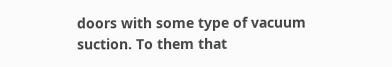doors with some type of vacuum suction. To them that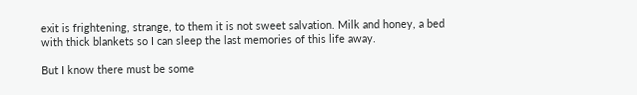exit is frightening, strange, to them it is not sweet salvation. Milk and honey, a bed with thick blankets so I can sleep the last memories of this life away.

But I know there must be some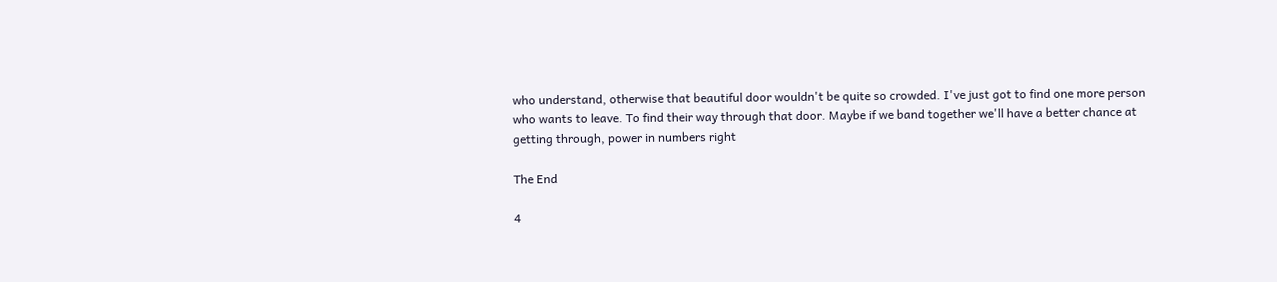who understand, otherwise that beautiful door wouldn't be quite so crowded. I've just got to find one more person who wants to leave. To find their way through that door. Maybe if we band together we'll have a better chance at getting through, power in numbers right

The End

4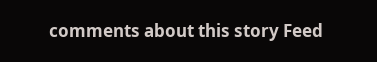comments about this story Feed